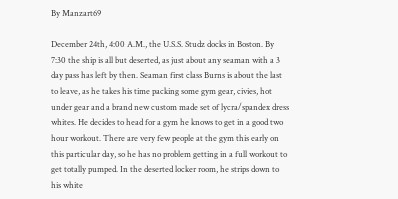By Manzart69

December 24th, 4:00 A.M., the U.S.S. Studz docks in Boston. By 7:30 the ship is all but deserted, as just about any seaman with a 3 day pass has left by then. Seaman first class Burns is about the last to leave, as he takes his time packing some gym gear, civies, hot under gear and a brand new custom made set of lycra/spandex dress whites. He decides to head for a gym he knows to get in a good two hour workout. There are very few people at the gym this early on this particular day, so he has no problem getting in a full workout to get totally pumped. In the deserted locker room, he strips down to his white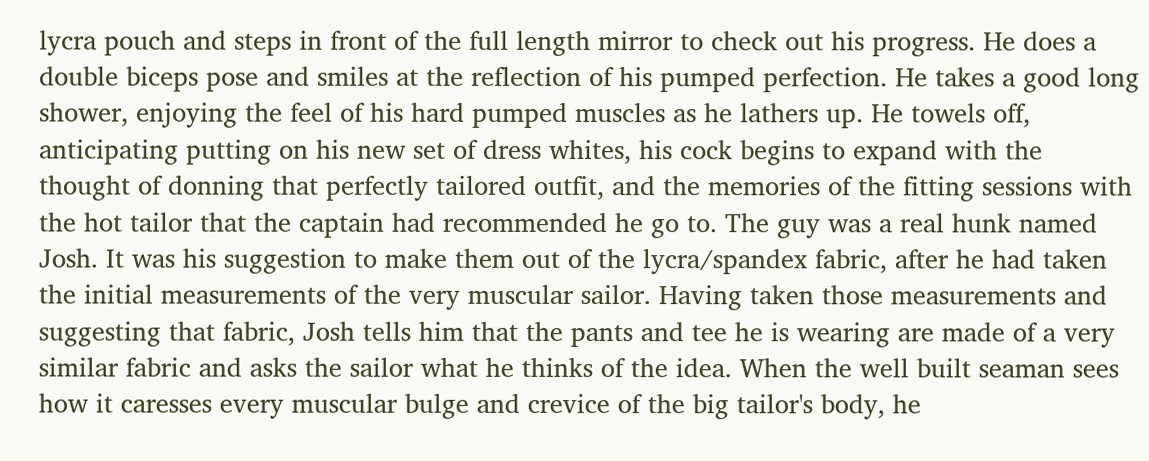lycra pouch and steps in front of the full length mirror to check out his progress. He does a double biceps pose and smiles at the reflection of his pumped perfection. He takes a good long shower, enjoying the feel of his hard pumped muscles as he lathers up. He towels off, anticipating putting on his new set of dress whites, his cock begins to expand with the thought of donning that perfectly tailored outfit, and the memories of the fitting sessions with the hot tailor that the captain had recommended he go to. The guy was a real hunk named Josh. It was his suggestion to make them out of the lycra/spandex fabric, after he had taken the initial measurements of the very muscular sailor. Having taken those measurements and suggesting that fabric, Josh tells him that the pants and tee he is wearing are made of a very similar fabric and asks the sailor what he thinks of the idea. When the well built seaman sees how it caresses every muscular bulge and crevice of the big tailor's body, he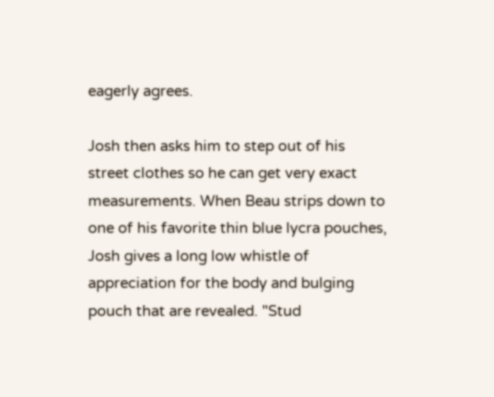eagerly agrees.

Josh then asks him to step out of his street clothes so he can get very exact measurements. When Beau strips down to one of his favorite thin blue lycra pouches, Josh gives a long low whistle of appreciation for the body and bulging pouch that are revealed. "Stud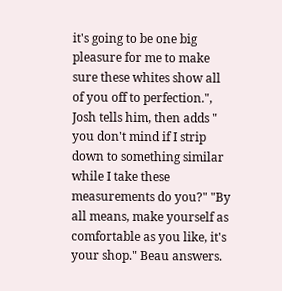it's going to be one big pleasure for me to make sure these whites show all of you off to perfection.", Josh tells him, then adds " you don't mind if I strip down to something similar while I take these measurements do you?" "By all means, make yourself as comfortable as you like, it's your shop." Beau answers.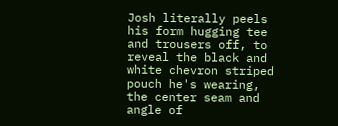Josh literally peels his form hugging tee and trousers off, to reveal the black and white chevron striped pouch he's wearing, the center seam and angle of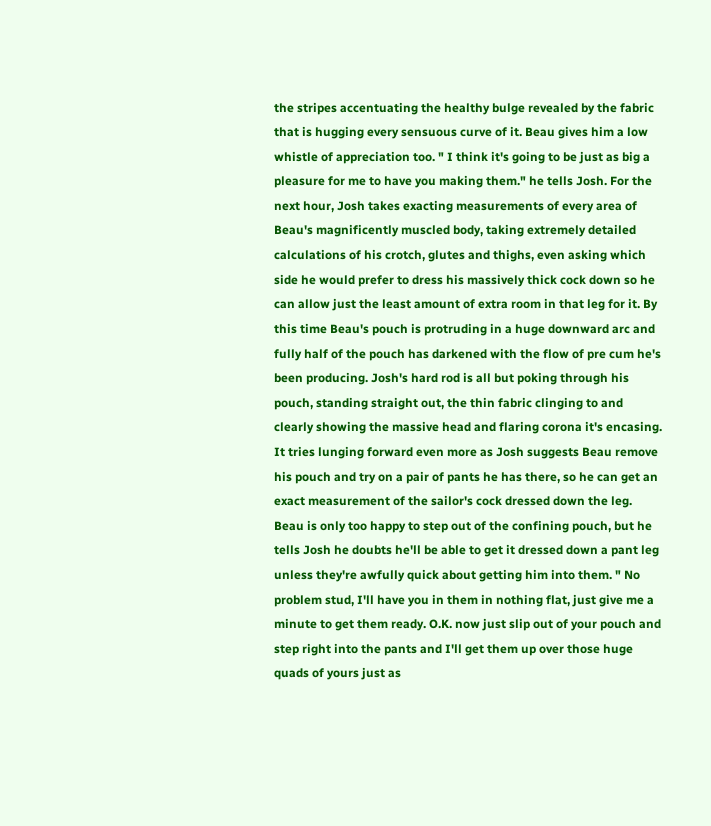the stripes accentuating the healthy bulge revealed by the fabric that is hugging every sensuous curve of it. Beau gives him a low whistle of appreciation too. " I think it's going to be just as big a pleasure for me to have you making them." he tells Josh. For the next hour, Josh takes exacting measurements of every area of Beau's magnificently muscled body, taking extremely detailed calculations of his crotch, glutes and thighs, even asking which side he would prefer to dress his massively thick cock down so he can allow just the least amount of extra room in that leg for it. By this time Beau's pouch is protruding in a huge downward arc and fully half of the pouch has darkened with the flow of pre cum he's been producing. Josh's hard rod is all but poking through his pouch, standing straight out, the thin fabric clinging to and clearly showing the massive head and flaring corona it's encasing. It tries lunging forward even more as Josh suggests Beau remove his pouch and try on a pair of pants he has there, so he can get an exact measurement of the sailor's cock dressed down the leg. Beau is only too happy to step out of the confining pouch, but he tells Josh he doubts he'll be able to get it dressed down a pant leg unless they're awfully quick about getting him into them. " No problem stud, I'll have you in them in nothing flat, just give me a minute to get them ready. O.K. now just slip out of your pouch and step right into the pants and I'll get them up over those huge quads of yours just as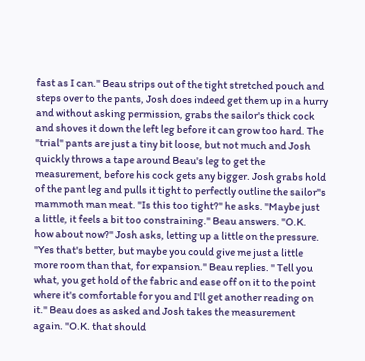fast as I can." Beau strips out of the tight stretched pouch and steps over to the pants, Josh does indeed get them up in a hurry and without asking permission, grabs the sailor's thick cock and shoves it down the left leg before it can grow too hard. The "trial" pants are just a tiny bit loose, but not much and Josh quickly throws a tape around Beau's leg to get the measurement, before his cock gets any bigger. Josh grabs hold of the pant leg and pulls it tight to perfectly outline the sailor"s mammoth man meat. "Is this too tight?" he asks. "Maybe just a little, it feels a bit too constraining." Beau answers. "O.K. how about now?" Josh asks, letting up a little on the pressure. "Yes that's better, but maybe you could give me just a little more room than that, for expansion." Beau replies. " Tell you what, you get hold of the fabric and ease off on it to the point where it's comfortable for you and I'll get another reading on it." Beau does as asked and Josh takes the measurement again. "O.K. that should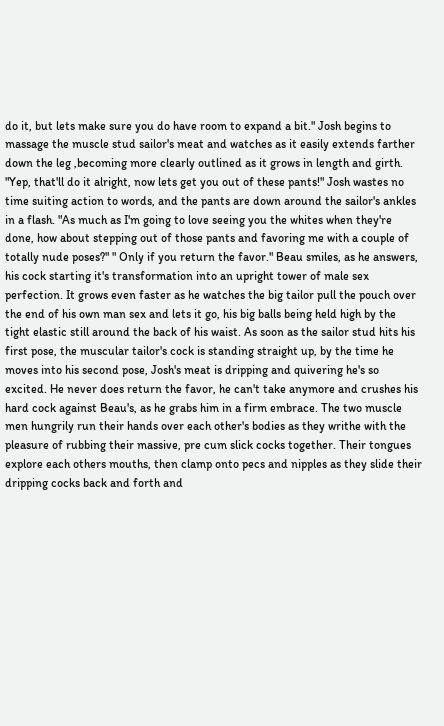do it, but lets make sure you do have room to expand a bit." Josh begins to massage the muscle stud sailor's meat and watches as it easily extends farther down the leg ,becoming more clearly outlined as it grows in length and girth. "Yep, that'll do it alright, now lets get you out of these pants!" Josh wastes no time suiting action to words, and the pants are down around the sailor's ankles in a flash. "As much as I'm going to love seeing you the whites when they're done, how about stepping out of those pants and favoring me with a couple of totally nude poses?" " Only if you return the favor." Beau smiles, as he answers, his cock starting it's transformation into an upright tower of male sex perfection. It grows even faster as he watches the big tailor pull the pouch over the end of his own man sex and lets it go, his big balls being held high by the tight elastic still around the back of his waist. As soon as the sailor stud hits his first pose, the muscular tailor's cock is standing straight up, by the time he moves into his second pose, Josh's meat is dripping and quivering he's so excited. He never does return the favor, he can't take anymore and crushes his hard cock against Beau's, as he grabs him in a firm embrace. The two muscle men hungrily run their hands over each other's bodies as they writhe with the pleasure of rubbing their massive, pre cum slick cocks together. Their tongues explore each others mouths, then clamp onto pecs and nipples as they slide their dripping cocks back and forth and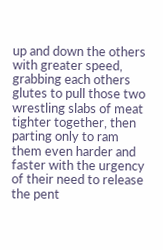up and down the others with greater speed, grabbing each others glutes to pull those two wrestling slabs of meat tighter together, then parting only to ram them even harder and faster with the urgency of their need to release the pent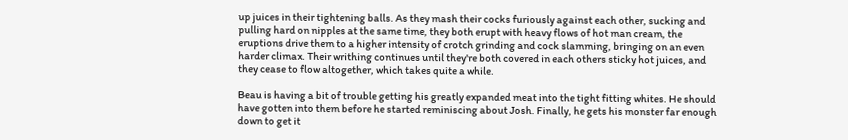up juices in their tightening balls. As they mash their cocks furiously against each other, sucking and pulling hard on nipples at the same time, they both erupt with heavy flows of hot man cream, the eruptions drive them to a higher intensity of crotch grinding and cock slamming, bringing on an even harder climax. Their writhing continues until they're both covered in each others sticky hot juices, and they cease to flow altogether, which takes quite a while.

Beau is having a bit of trouble getting his greatly expanded meat into the tight fitting whites. He should have gotten into them before he started reminiscing about Josh. Finally, he gets his monster far enough down to get it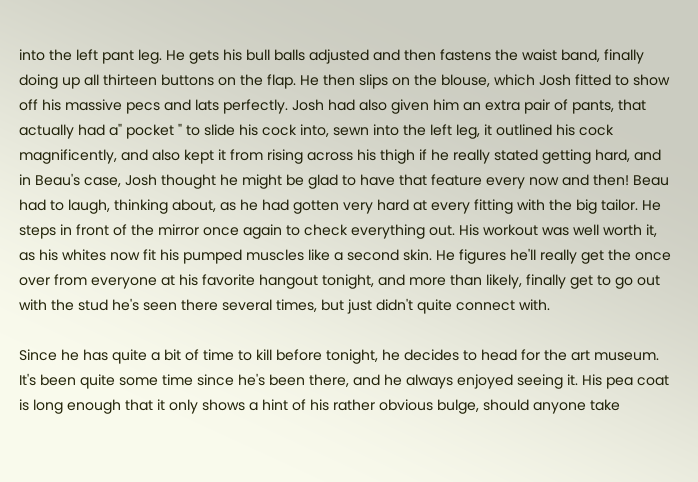into the left pant leg. He gets his bull balls adjusted and then fastens the waist band, finally doing up all thirteen buttons on the flap. He then slips on the blouse, which Josh fitted to show off his massive pecs and lats perfectly. Josh had also given him an extra pair of pants, that actually had a" pocket " to slide his cock into, sewn into the left leg, it outlined his cock magnificently, and also kept it from rising across his thigh if he really stated getting hard, and in Beau's case, Josh thought he might be glad to have that feature every now and then! Beau had to laugh, thinking about, as he had gotten very hard at every fitting with the big tailor. He steps in front of the mirror once again to check everything out. His workout was well worth it, as his whites now fit his pumped muscles like a second skin. He figures he'll really get the once over from everyone at his favorite hangout tonight, and more than likely, finally get to go out with the stud he's seen there several times, but just didn't quite connect with.

Since he has quite a bit of time to kill before tonight, he decides to head for the art museum. It's been quite some time since he's been there, and he always enjoyed seeing it. His pea coat is long enough that it only shows a hint of his rather obvious bulge, should anyone take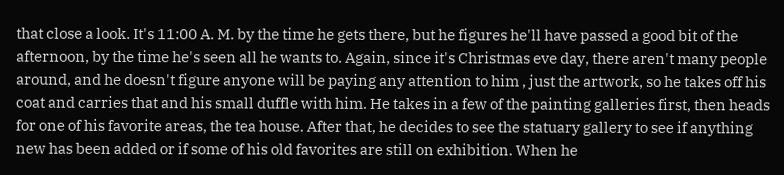that close a look. It's 11:00 A. M. by the time he gets there, but he figures he'll have passed a good bit of the afternoon, by the time he's seen all he wants to. Again, since it's Christmas eve day, there aren't many people around, and he doesn't figure anyone will be paying any attention to him , just the artwork, so he takes off his coat and carries that and his small duffle with him. He takes in a few of the painting galleries first, then heads for one of his favorite areas, the tea house. After that, he decides to see the statuary gallery to see if anything new has been added or if some of his old favorites are still on exhibition. When he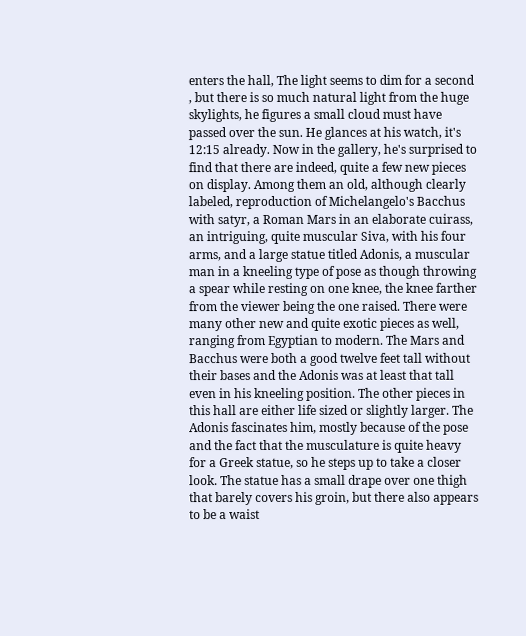enters the hall, The light seems to dim for a second , but there is so much natural light from the huge skylights, he figures a small cloud must have passed over the sun. He glances at his watch, it's 12:15 already. Now in the gallery, he's surprised to find that there are indeed, quite a few new pieces on display. Among them an old, although clearly labeled, reproduction of Michelangelo's Bacchus with satyr, a Roman Mars in an elaborate cuirass, an intriguing, quite muscular Siva, with his four arms, and a large statue titled Adonis, a muscular man in a kneeling type of pose as though throwing a spear while resting on one knee, the knee farther from the viewer being the one raised. There were many other new and quite exotic pieces as well, ranging from Egyptian to modern. The Mars and Bacchus were both a good twelve feet tall without their bases and the Adonis was at least that tall even in his kneeling position. The other pieces in this hall are either life sized or slightly larger. The Adonis fascinates him, mostly because of the pose and the fact that the musculature is quite heavy for a Greek statue, so he steps up to take a closer look. The statue has a small drape over one thigh that barely covers his groin, but there also appears to be a waist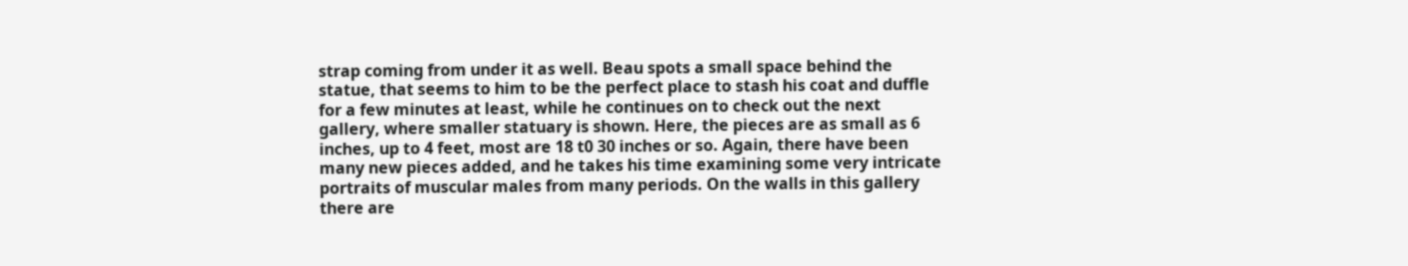strap coming from under it as well. Beau spots a small space behind the statue, that seems to him to be the perfect place to stash his coat and duffle for a few minutes at least, while he continues on to check out the next gallery, where smaller statuary is shown. Here, the pieces are as small as 6 inches, up to 4 feet, most are 18 t0 30 inches or so. Again, there have been many new pieces added, and he takes his time examining some very intricate portraits of muscular males from many periods. On the walls in this gallery there are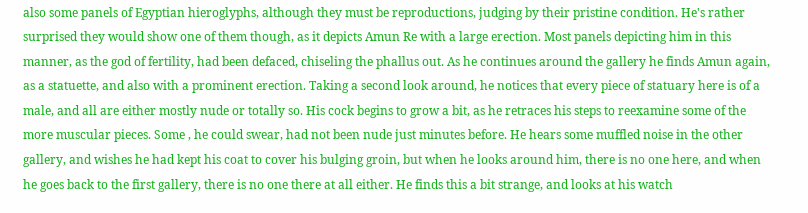also some panels of Egyptian hieroglyphs, although they must be reproductions, judging by their pristine condition. He's rather surprised they would show one of them though, as it depicts Amun Re with a large erection. Most panels depicting him in this manner, as the god of fertility, had been defaced, chiseling the phallus out. As he continues around the gallery he finds Amun again, as a statuette, and also with a prominent erection. Taking a second look around, he notices that every piece of statuary here is of a male, and all are either mostly nude or totally so. His cock begins to grow a bit, as he retraces his steps to reexamine some of the more muscular pieces. Some , he could swear, had not been nude just minutes before. He hears some muffled noise in the other gallery, and wishes he had kept his coat to cover his bulging groin, but when he looks around him, there is no one here, and when he goes back to the first gallery, there is no one there at all either. He finds this a bit strange, and looks at his watch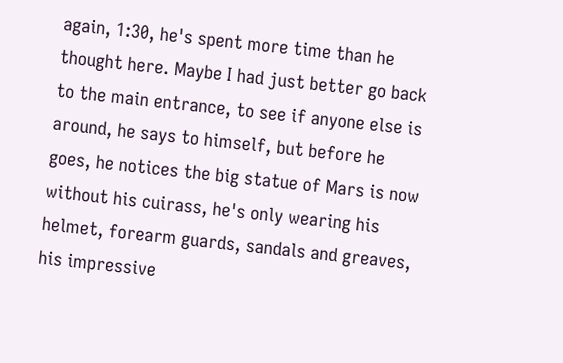again, 1:30, he's spent more time than he thought here. Maybe I had just better go back to the main entrance, to see if anyone else is around, he says to himself, but before he goes, he notices the big statue of Mars is now without his cuirass, he's only wearing his helmet, forearm guards, sandals and greaves, his impressive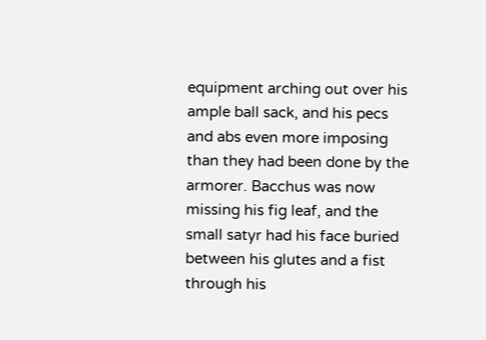equipment arching out over his ample ball sack, and his pecs and abs even more imposing than they had been done by the armorer. Bacchus was now missing his fig leaf, and the small satyr had his face buried between his glutes and a fist through his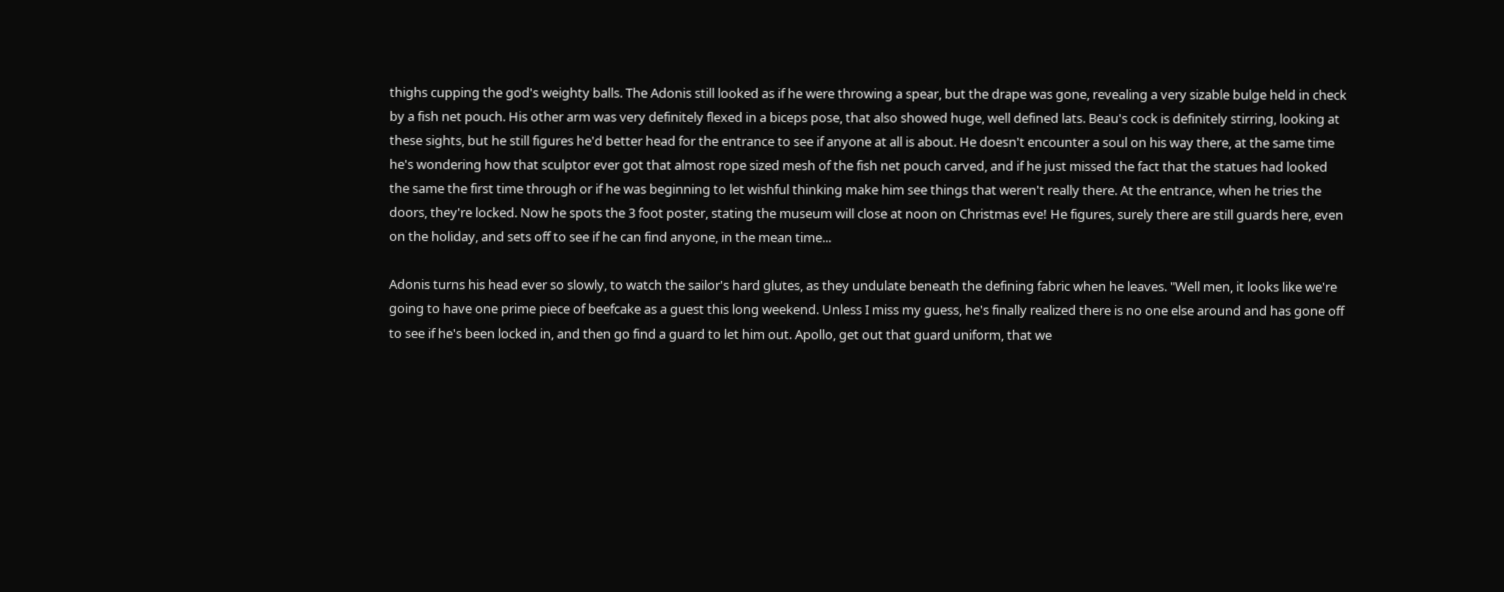thighs cupping the god's weighty balls. The Adonis still looked as if he were throwing a spear, but the drape was gone, revealing a very sizable bulge held in check by a fish net pouch. His other arm was very definitely flexed in a biceps pose, that also showed huge, well defined lats. Beau's cock is definitely stirring, looking at these sights, but he still figures he'd better head for the entrance to see if anyone at all is about. He doesn't encounter a soul on his way there, at the same time he's wondering how that sculptor ever got that almost rope sized mesh of the fish net pouch carved, and if he just missed the fact that the statues had looked the same the first time through or if he was beginning to let wishful thinking make him see things that weren't really there. At the entrance, when he tries the doors, they're locked. Now he spots the 3 foot poster, stating the museum will close at noon on Christmas eve! He figures, surely there are still guards here, even on the holiday, and sets off to see if he can find anyone, in the mean time...

Adonis turns his head ever so slowly, to watch the sailor's hard glutes, as they undulate beneath the defining fabric when he leaves. "Well men, it looks like we're going to have one prime piece of beefcake as a guest this long weekend. Unless I miss my guess, he's finally realized there is no one else around and has gone off to see if he's been locked in, and then go find a guard to let him out. Apollo, get out that guard uniform, that we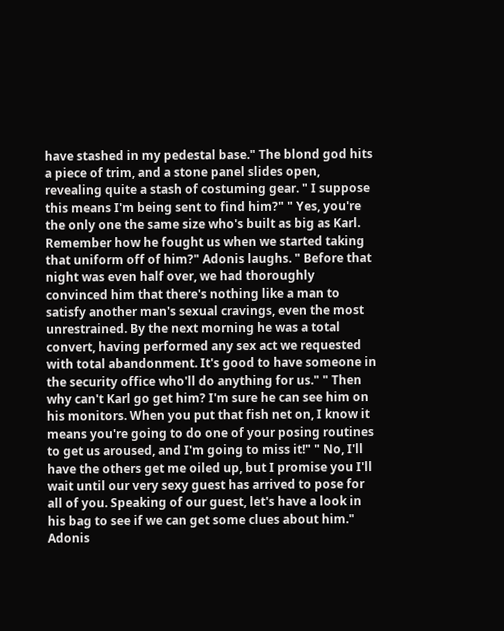have stashed in my pedestal base." The blond god hits a piece of trim, and a stone panel slides open, revealing quite a stash of costuming gear. " I suppose this means I'm being sent to find him?" " Yes, you're the only one the same size who's built as big as Karl. Remember how he fought us when we started taking that uniform off of him?" Adonis laughs. " Before that night was even half over, we had thoroughly convinced him that there's nothing like a man to satisfy another man's sexual cravings, even the most unrestrained. By the next morning he was a total convert, having performed any sex act we requested with total abandonment. It's good to have someone in the security office who'll do anything for us." " Then why can't Karl go get him? I'm sure he can see him on his monitors. When you put that fish net on, I know it means you're going to do one of your posing routines to get us aroused, and I'm going to miss it!" " No, I'll have the others get me oiled up, but I promise you I'll wait until our very sexy guest has arrived to pose for all of you. Speaking of our guest, let's have a look in his bag to see if we can get some clues about him." Adonis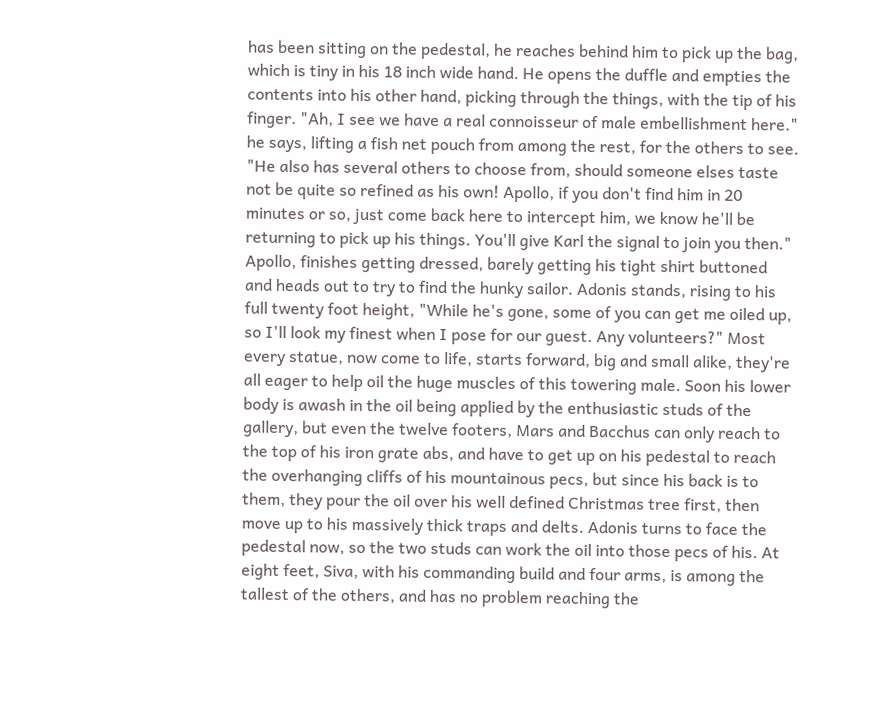has been sitting on the pedestal, he reaches behind him to pick up the bag, which is tiny in his 18 inch wide hand. He opens the duffle and empties the contents into his other hand, picking through the things, with the tip of his finger. "Ah, I see we have a real connoisseur of male embellishment here." he says, lifting a fish net pouch from among the rest, for the others to see. "He also has several others to choose from, should someone elses taste not be quite so refined as his own! Apollo, if you don't find him in 20 minutes or so, just come back here to intercept him, we know he'll be returning to pick up his things. You'll give Karl the signal to join you then." Apollo, finishes getting dressed, barely getting his tight shirt buttoned and heads out to try to find the hunky sailor. Adonis stands, rising to his full twenty foot height, "While he's gone, some of you can get me oiled up, so I'll look my finest when I pose for our guest. Any volunteers?" Most every statue, now come to life, starts forward, big and small alike, they're all eager to help oil the huge muscles of this towering male. Soon his lower body is awash in the oil being applied by the enthusiastic studs of the gallery, but even the twelve footers, Mars and Bacchus can only reach to the top of his iron grate abs, and have to get up on his pedestal to reach the overhanging cliffs of his mountainous pecs, but since his back is to them, they pour the oil over his well defined Christmas tree first, then move up to his massively thick traps and delts. Adonis turns to face the pedestal now, so the two studs can work the oil into those pecs of his. At eight feet, Siva, with his commanding build and four arms, is among the tallest of the others, and has no problem reaching the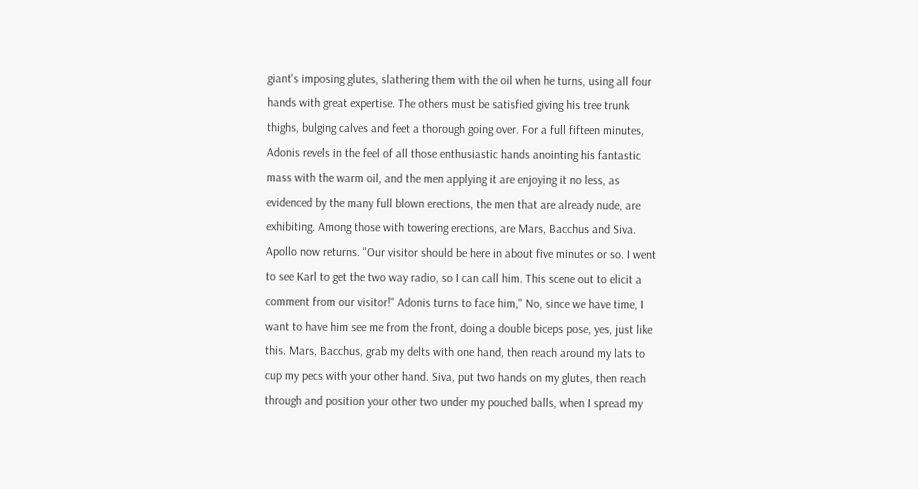giant's imposing glutes, slathering them with the oil when he turns, using all four hands with great expertise. The others must be satisfied giving his tree trunk thighs, bulging calves and feet a thorough going over. For a full fifteen minutes, Adonis revels in the feel of all those enthusiastic hands anointing his fantastic mass with the warm oil, and the men applying it are enjoying it no less, as evidenced by the many full blown erections, the men that are already nude, are exhibiting. Among those with towering erections, are Mars, Bacchus and Siva. Apollo now returns. "Our visitor should be here in about five minutes or so. I went to see Karl to get the two way radio, so I can call him. This scene out to elicit a comment from our visitor!" Adonis turns to face him," No, since we have time, I want to have him see me from the front, doing a double biceps pose, yes, just like this. Mars, Bacchus, grab my delts with one hand, then reach around my lats to cup my pecs with your other hand. Siva, put two hands on my glutes, then reach through and position your other two under my pouched balls, when I spread my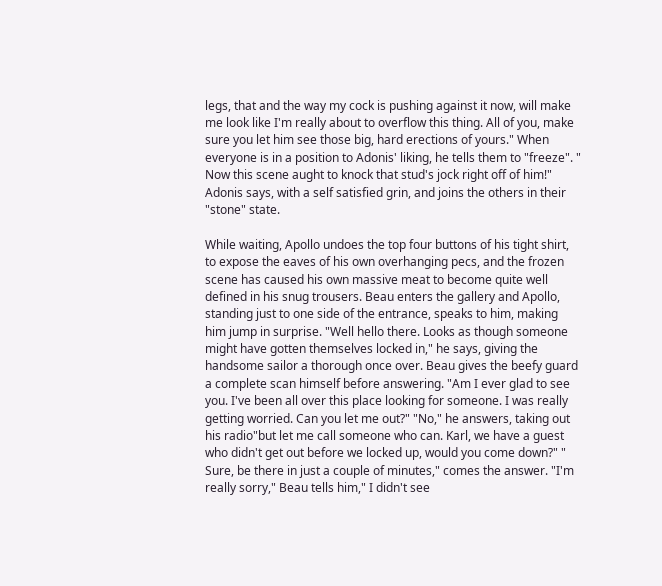legs, that and the way my cock is pushing against it now, will make me look like I'm really about to overflow this thing. All of you, make sure you let him see those big, hard erections of yours." When everyone is in a position to Adonis' liking, he tells them to "freeze". " Now this scene aught to knock that stud's jock right off of him!" Adonis says, with a self satisfied grin, and joins the others in their "stone" state.

While waiting, Apollo undoes the top four buttons of his tight shirt, to expose the eaves of his own overhanging pecs, and the frozen scene has caused his own massive meat to become quite well defined in his snug trousers. Beau enters the gallery and Apollo, standing just to one side of the entrance, speaks to him, making him jump in surprise. "Well hello there. Looks as though someone might have gotten themselves locked in," he says, giving the handsome sailor a thorough once over. Beau gives the beefy guard a complete scan himself before answering. "Am I ever glad to see you. I've been all over this place looking for someone. I was really getting worried. Can you let me out?" "No," he answers, taking out his radio"but let me call someone who can. Karl, we have a guest who didn't get out before we locked up, would you come down?" " Sure, be there in just a couple of minutes," comes the answer. "I'm really sorry," Beau tells him," I didn't see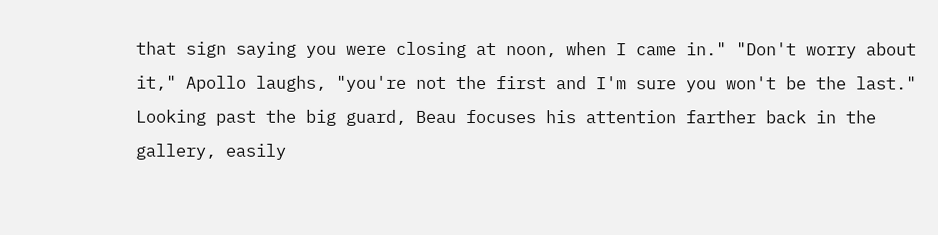that sign saying you were closing at noon, when I came in." "Don't worry about it," Apollo laughs, "you're not the first and I'm sure you won't be the last." Looking past the big guard, Beau focuses his attention farther back in the gallery, easily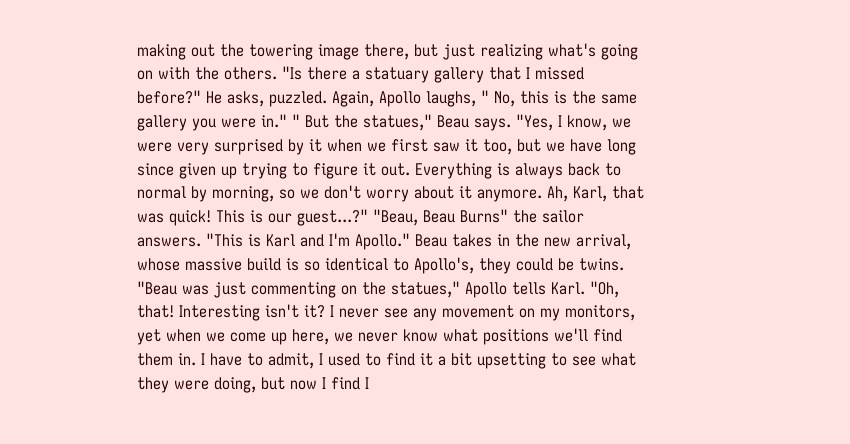making out the towering image there, but just realizing what's going on with the others. "Is there a statuary gallery that I missed before?" He asks, puzzled. Again, Apollo laughs, " No, this is the same gallery you were in." " But the statues," Beau says. "Yes, I know, we were very surprised by it when we first saw it too, but we have long since given up trying to figure it out. Everything is always back to normal by morning, so we don't worry about it anymore. Ah, Karl, that was quick! This is our guest...?" "Beau, Beau Burns" the sailor answers. "This is Karl and I'm Apollo." Beau takes in the new arrival, whose massive build is so identical to Apollo's, they could be twins. "Beau was just commenting on the statues," Apollo tells Karl. "Oh, that! Interesting isn't it? I never see any movement on my monitors, yet when we come up here, we never know what positions we'll find them in. I have to admit, I used to find it a bit upsetting to see what they were doing, but now I find I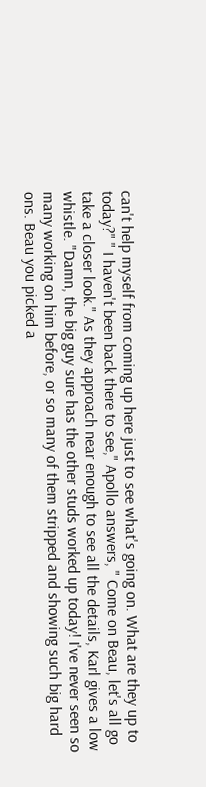can't help myself from coming up here just to see what's going on. What are they up to today?" " I haven't been back there to see," Apollo answers, " Come on Beau, let's all go take a closer look." As they approach near enough to see all the details, Karl gives a low whistle. "Damn, the big guy sure has the other studs worked up today! I've never seen so many working on him before, or so many of them stripped and showing such big hard ons. Beau you picked a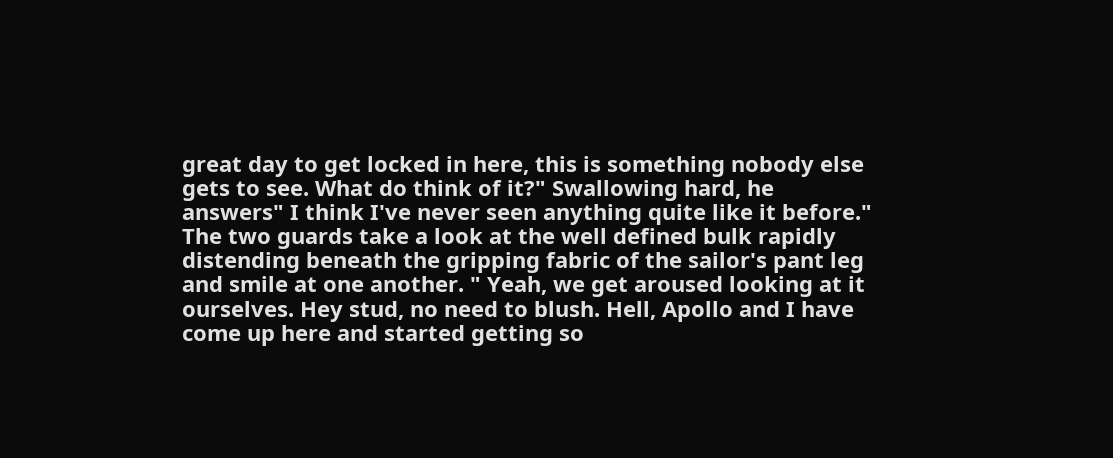great day to get locked in here, this is something nobody else gets to see. What do think of it?" Swallowing hard, he answers" I think I've never seen anything quite like it before." The two guards take a look at the well defined bulk rapidly distending beneath the gripping fabric of the sailor's pant leg and smile at one another. " Yeah, we get aroused looking at it ourselves. Hey stud, no need to blush. Hell, Apollo and I have come up here and started getting so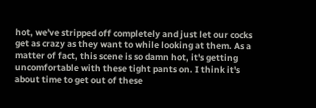hot, we've stripped off completely and just let our cocks get as crazy as they want to while looking at them. As a matter of fact, this scene is so damn hot, it's getting uncomfortable with these tight pants on. I think it's about time to get out of these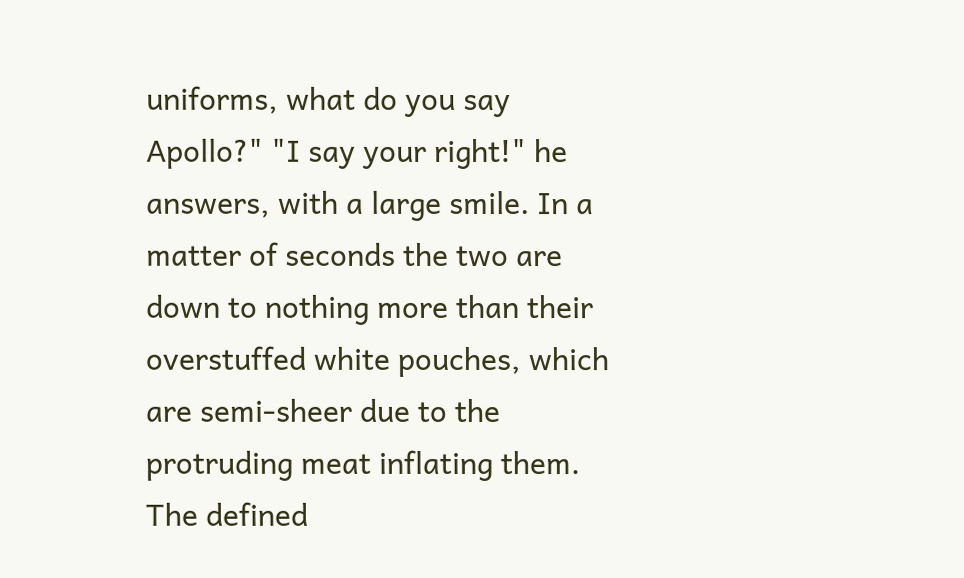uniforms, what do you say Apollo?" "I say your right!" he answers, with a large smile. In a matter of seconds the two are down to nothing more than their overstuffed white pouches, which are semi-sheer due to the protruding meat inflating them. The defined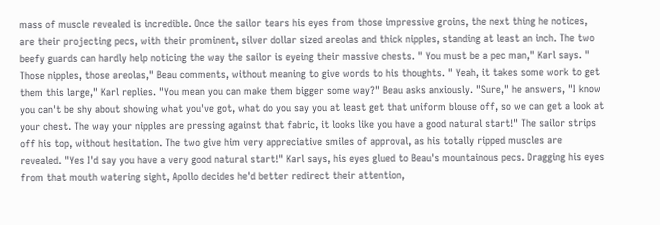mass of muscle revealed is incredible. Once the sailor tears his eyes from those impressive groins, the next thing he notices, are their projecting pecs, with their prominent, silver dollar sized areolas and thick nipples, standing at least an inch. The two beefy guards can hardly help noticing the way the sailor is eyeing their massive chests. " You must be a pec man," Karl says. " Those nipples, those areolas," Beau comments, without meaning to give words to his thoughts. " Yeah, it takes some work to get them this large," Karl replies. "You mean you can make them bigger some way?" Beau asks anxiously. "Sure," he answers, "I know you can't be shy about showing what you've got, what do you say you at least get that uniform blouse off, so we can get a look at your chest. The way your nipples are pressing against that fabric, it looks like you have a good natural start!" The sailor strips off his top, without hesitation. The two give him very appreciative smiles of approval, as his totally ripped muscles are revealed. "Yes I'd say you have a very good natural start!" Karl says, his eyes glued to Beau's mountainous pecs. Dragging his eyes from that mouth watering sight, Apollo decides he'd better redirect their attention,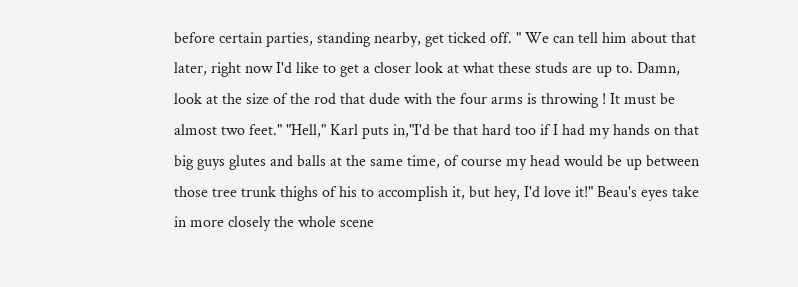before certain parties, standing nearby, get ticked off. " We can tell him about that later, right now I'd like to get a closer look at what these studs are up to. Damn, look at the size of the rod that dude with the four arms is throwing ! It must be almost two feet." "Hell," Karl puts in,"I'd be that hard too if I had my hands on that big guys glutes and balls at the same time, of course my head would be up between those tree trunk thighs of his to accomplish it, but hey, I'd love it!" Beau's eyes take in more closely the whole scene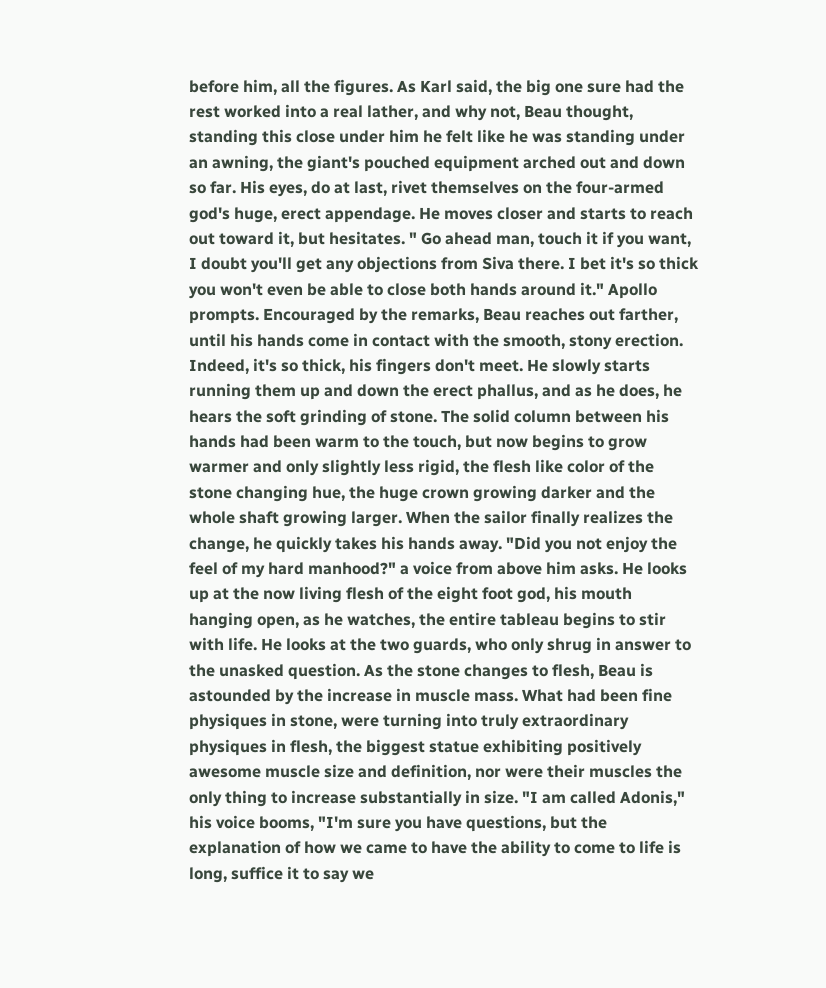before him, all the figures. As Karl said, the big one sure had the rest worked into a real lather, and why not, Beau thought, standing this close under him he felt like he was standing under an awning, the giant's pouched equipment arched out and down so far. His eyes, do at last, rivet themselves on the four-armed god's huge, erect appendage. He moves closer and starts to reach out toward it, but hesitates. " Go ahead man, touch it if you want, I doubt you'll get any objections from Siva there. I bet it's so thick you won't even be able to close both hands around it." Apollo prompts. Encouraged by the remarks, Beau reaches out farther, until his hands come in contact with the smooth, stony erection. Indeed, it's so thick, his fingers don't meet. He slowly starts running them up and down the erect phallus, and as he does, he hears the soft grinding of stone. The solid column between his hands had been warm to the touch, but now begins to grow warmer and only slightly less rigid, the flesh like color of the stone changing hue, the huge crown growing darker and the whole shaft growing larger. When the sailor finally realizes the change, he quickly takes his hands away. "Did you not enjoy the feel of my hard manhood?" a voice from above him asks. He looks up at the now living flesh of the eight foot god, his mouth hanging open, as he watches, the entire tableau begins to stir with life. He looks at the two guards, who only shrug in answer to the unasked question. As the stone changes to flesh, Beau is astounded by the increase in muscle mass. What had been fine physiques in stone, were turning into truly extraordinary physiques in flesh, the biggest statue exhibiting positively awesome muscle size and definition, nor were their muscles the only thing to increase substantially in size. "I am called Adonis," his voice booms, "I'm sure you have questions, but the explanation of how we came to have the ability to come to life is long, suffice it to say we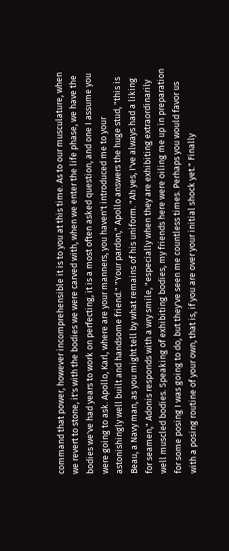command that power, however incomprehensible it is to you at this time. As to our musculature, when we revert to stone, it's with the bodies we were carved with, when we enter the life phase, we have the bodies we've had years to work on perfecting, it is a most often asked question, and one I assume you were going to ask. Apollo, Karl, where are your manners, you haven't introduced me to your astonishingly well built and handsome friend." "Your pardon," Apollo answers the huge stud, "this is Beau, a Navy man, as you might tell by what remains of his uniform. "Ah yes, I've always had a liking for seamen," Adonis responds with a wry smile, "especially when they are exhibiting extraordinarily well muscled bodies. Speaking of exhibiting bodies, my friends here were oiling me up in preparation for some posing I was going to do, but they've seen me countless times. Perhaps you would favor us with a posing routine of your own, that is, if you are over your initial shock yet." Finally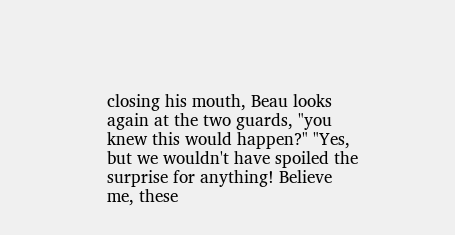closing his mouth, Beau looks again at the two guards, "you knew this would happen?" "Yes, but we wouldn't have spoiled the surprise for anything! Believe me, these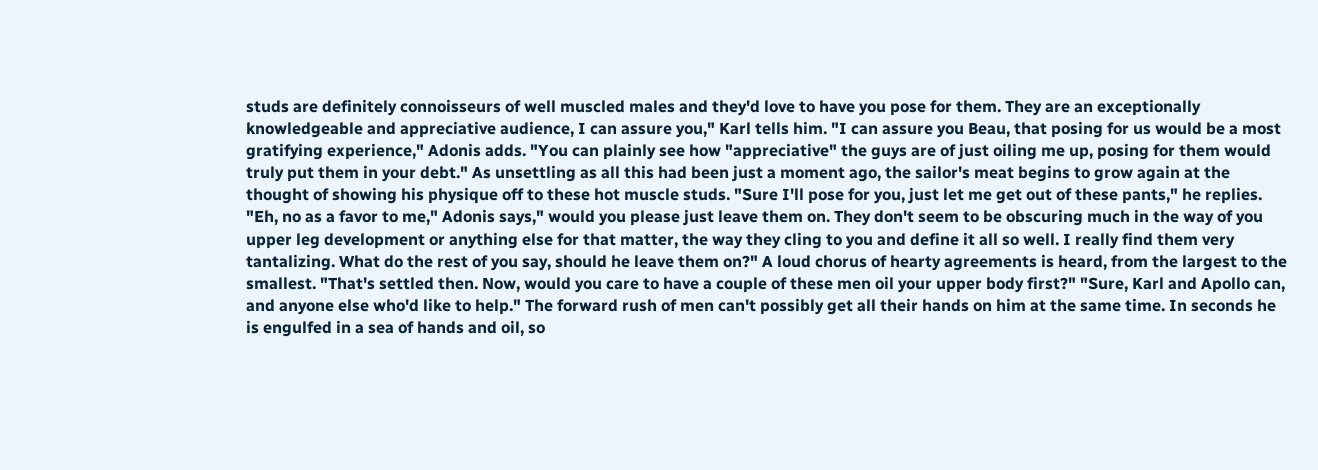studs are definitely connoisseurs of well muscled males and they'd love to have you pose for them. They are an exceptionally knowledgeable and appreciative audience, I can assure you," Karl tells him. "I can assure you Beau, that posing for us would be a most gratifying experience," Adonis adds. "You can plainly see how "appreciative" the guys are of just oiling me up, posing for them would truly put them in your debt." As unsettling as all this had been just a moment ago, the sailor's meat begins to grow again at the thought of showing his physique off to these hot muscle studs. "Sure I'll pose for you, just let me get out of these pants," he replies. "Eh, no as a favor to me," Adonis says," would you please just leave them on. They don't seem to be obscuring much in the way of you upper leg development or anything else for that matter, the way they cling to you and define it all so well. I really find them very tantalizing. What do the rest of you say, should he leave them on?" A loud chorus of hearty agreements is heard, from the largest to the smallest. "That's settled then. Now, would you care to have a couple of these men oil your upper body first?" "Sure, Karl and Apollo can, and anyone else who'd like to help." The forward rush of men can't possibly get all their hands on him at the same time. In seconds he is engulfed in a sea of hands and oil, so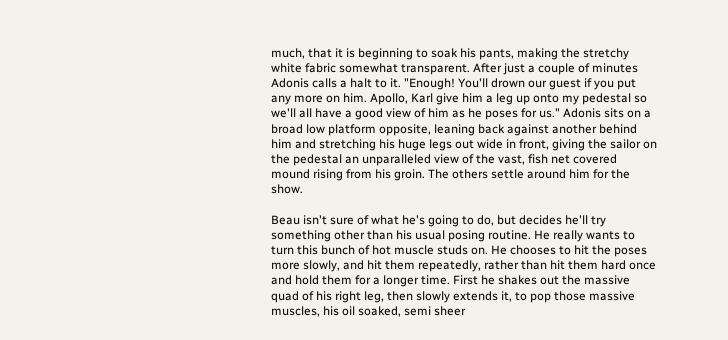much, that it is beginning to soak his pants, making the stretchy white fabric somewhat transparent. After just a couple of minutes Adonis calls a halt to it. "Enough! You'll drown our guest if you put any more on him. Apollo, Karl give him a leg up onto my pedestal so we'll all have a good view of him as he poses for us." Adonis sits on a broad low platform opposite, leaning back against another behind him and stretching his huge legs out wide in front, giving the sailor on the pedestal an unparalleled view of the vast, fish net covered mound rising from his groin. The others settle around him for the show.

Beau isn't sure of what he's going to do, but decides he'll try something other than his usual posing routine. He really wants to turn this bunch of hot muscle studs on. He chooses to hit the poses more slowly, and hit them repeatedly, rather than hit them hard once and hold them for a longer time. First he shakes out the massive quad of his right leg, then slowly extends it, to pop those massive muscles, his oil soaked, semi sheer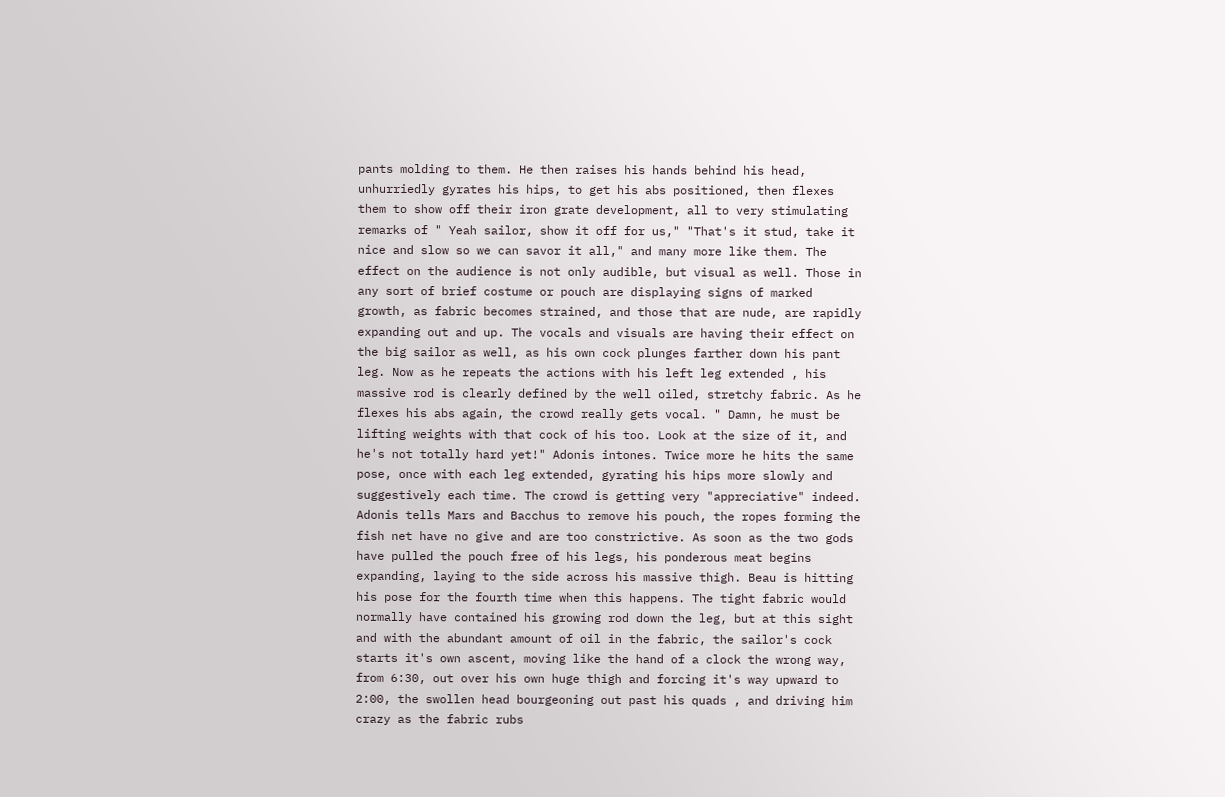pants molding to them. He then raises his hands behind his head, unhurriedly gyrates his hips, to get his abs positioned, then flexes them to show off their iron grate development, all to very stimulating remarks of " Yeah sailor, show it off for us," "That's it stud, take it nice and slow so we can savor it all," and many more like them. The effect on the audience is not only audible, but visual as well. Those in any sort of brief costume or pouch are displaying signs of marked growth, as fabric becomes strained, and those that are nude, are rapidly expanding out and up. The vocals and visuals are having their effect on the big sailor as well, as his own cock plunges farther down his pant leg. Now as he repeats the actions with his left leg extended , his massive rod is clearly defined by the well oiled, stretchy fabric. As he flexes his abs again, the crowd really gets vocal. " Damn, he must be lifting weights with that cock of his too. Look at the size of it, and he's not totally hard yet!" Adonis intones. Twice more he hits the same pose, once with each leg extended, gyrating his hips more slowly and suggestively each time. The crowd is getting very "appreciative" indeed. Adonis tells Mars and Bacchus to remove his pouch, the ropes forming the fish net have no give and are too constrictive. As soon as the two gods have pulled the pouch free of his legs, his ponderous meat begins expanding, laying to the side across his massive thigh. Beau is hitting his pose for the fourth time when this happens. The tight fabric would normally have contained his growing rod down the leg, but at this sight and with the abundant amount of oil in the fabric, the sailor's cock starts it's own ascent, moving like the hand of a clock the wrong way, from 6:30, out over his own huge thigh and forcing it's way upward to 2:00, the swollen head bourgeoning out past his quads , and driving him crazy as the fabric rubs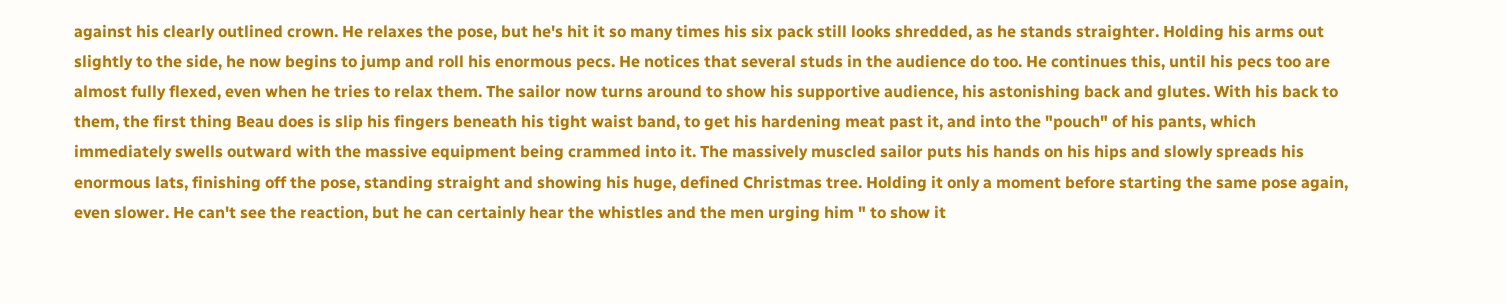against his clearly outlined crown. He relaxes the pose, but he's hit it so many times his six pack still looks shredded, as he stands straighter. Holding his arms out slightly to the side, he now begins to jump and roll his enormous pecs. He notices that several studs in the audience do too. He continues this, until his pecs too are almost fully flexed, even when he tries to relax them. The sailor now turns around to show his supportive audience, his astonishing back and glutes. With his back to them, the first thing Beau does is slip his fingers beneath his tight waist band, to get his hardening meat past it, and into the "pouch" of his pants, which immediately swells outward with the massive equipment being crammed into it. The massively muscled sailor puts his hands on his hips and slowly spreads his enormous lats, finishing off the pose, standing straight and showing his huge, defined Christmas tree. Holding it only a moment before starting the same pose again, even slower. He can't see the reaction, but he can certainly hear the whistles and the men urging him " to show it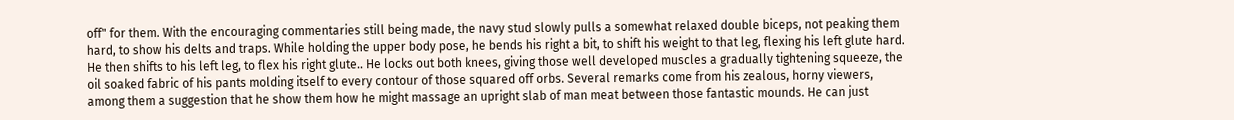off" for them. With the encouraging commentaries still being made, the navy stud slowly pulls a somewhat relaxed double biceps, not peaking them hard, to show his delts and traps. While holding the upper body pose, he bends his right a bit, to shift his weight to that leg, flexing his left glute hard. He then shifts to his left leg, to flex his right glute.. He locks out both knees, giving those well developed muscles a gradually tightening squeeze, the oil soaked fabric of his pants molding itself to every contour of those squared off orbs. Several remarks come from his zealous, horny viewers, among them a suggestion that he show them how he might massage an upright slab of man meat between those fantastic mounds. He can just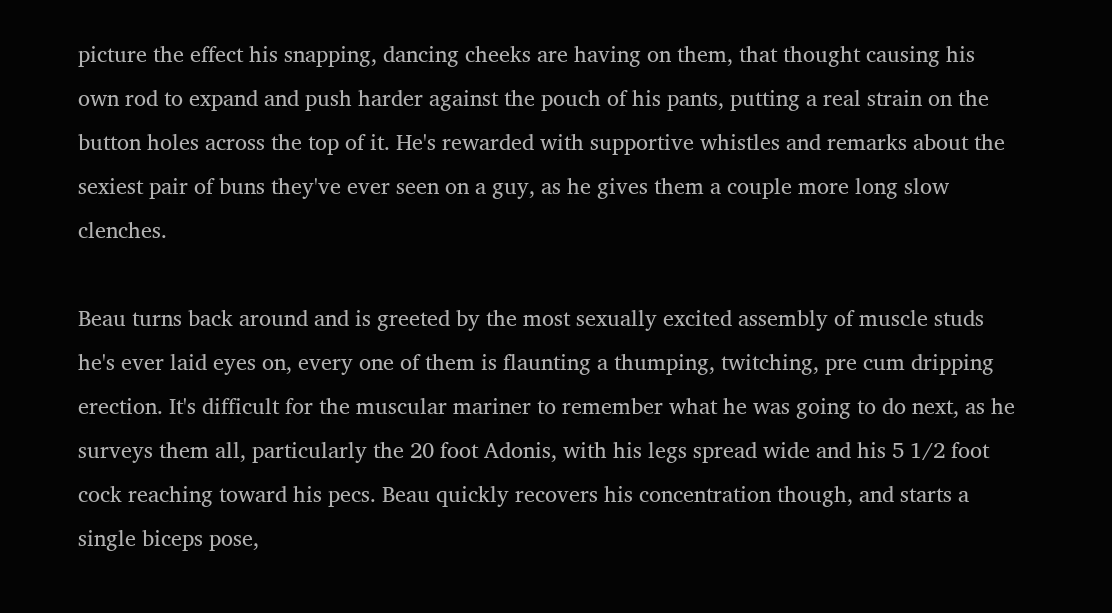picture the effect his snapping, dancing cheeks are having on them, that thought causing his own rod to expand and push harder against the pouch of his pants, putting a real strain on the button holes across the top of it. He's rewarded with supportive whistles and remarks about the sexiest pair of buns they've ever seen on a guy, as he gives them a couple more long slow clenches.

Beau turns back around and is greeted by the most sexually excited assembly of muscle studs he's ever laid eyes on, every one of them is flaunting a thumping, twitching, pre cum dripping erection. It's difficult for the muscular mariner to remember what he was going to do next, as he surveys them all, particularly the 20 foot Adonis, with his legs spread wide and his 5 1/2 foot cock reaching toward his pecs. Beau quickly recovers his concentration though, and starts a single biceps pose,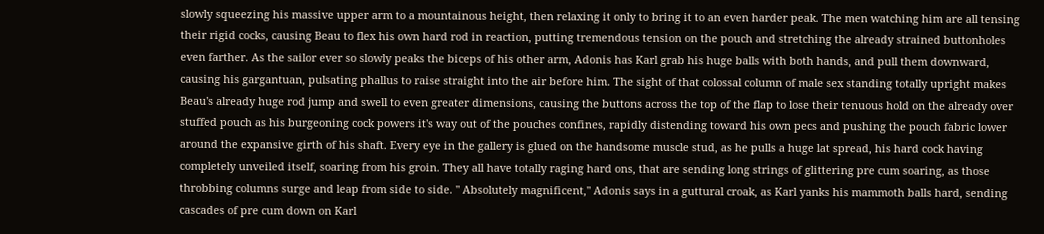slowly squeezing his massive upper arm to a mountainous height, then relaxing it only to bring it to an even harder peak. The men watching him are all tensing their rigid cocks, causing Beau to flex his own hard rod in reaction, putting tremendous tension on the pouch and stretching the already strained buttonholes even farther. As the sailor ever so slowly peaks the biceps of his other arm, Adonis has Karl grab his huge balls with both hands, and pull them downward, causing his gargantuan, pulsating phallus to raise straight into the air before him. The sight of that colossal column of male sex standing totally upright makes Beau's already huge rod jump and swell to even greater dimensions, causing the buttons across the top of the flap to lose their tenuous hold on the already over stuffed pouch as his burgeoning cock powers it's way out of the pouches confines, rapidly distending toward his own pecs and pushing the pouch fabric lower around the expansive girth of his shaft. Every eye in the gallery is glued on the handsome muscle stud, as he pulls a huge lat spread, his hard cock having completely unveiled itself, soaring from his groin. They all have totally raging hard ons, that are sending long strings of glittering pre cum soaring, as those throbbing columns surge and leap from side to side. " Absolutely magnificent," Adonis says in a guttural croak, as Karl yanks his mammoth balls hard, sending cascades of pre cum down on Karl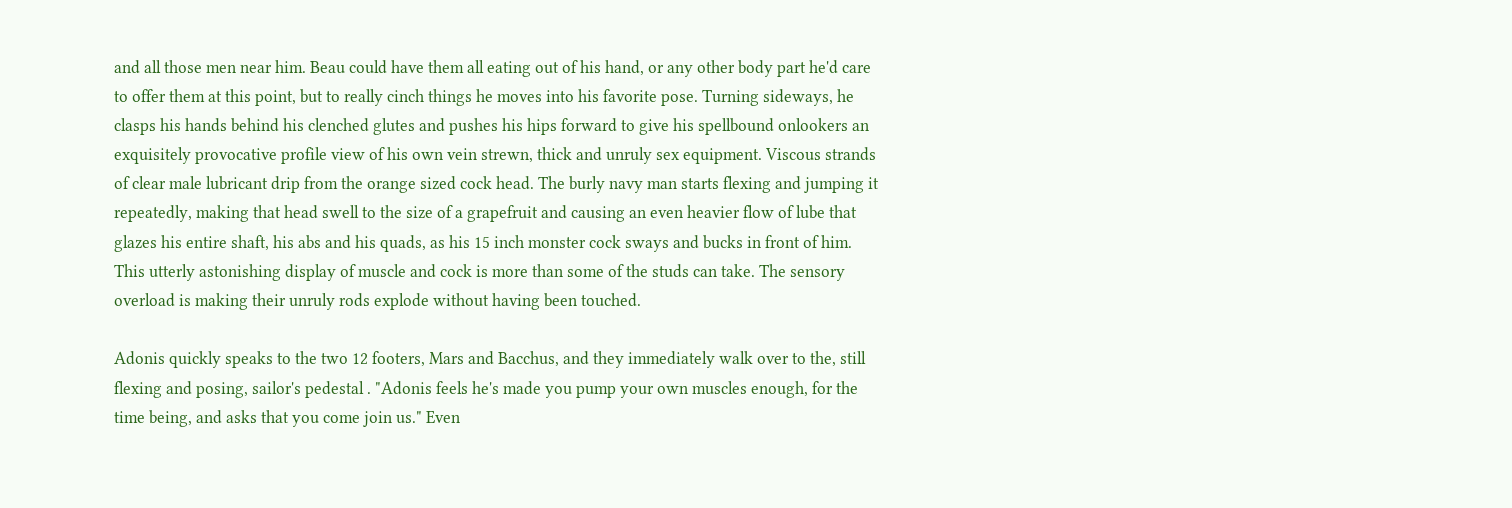and all those men near him. Beau could have them all eating out of his hand, or any other body part he'd care to offer them at this point, but to really cinch things he moves into his favorite pose. Turning sideways, he clasps his hands behind his clenched glutes and pushes his hips forward to give his spellbound onlookers an exquisitely provocative profile view of his own vein strewn, thick and unruly sex equipment. Viscous strands of clear male lubricant drip from the orange sized cock head. The burly navy man starts flexing and jumping it repeatedly, making that head swell to the size of a grapefruit and causing an even heavier flow of lube that glazes his entire shaft, his abs and his quads, as his 15 inch monster cock sways and bucks in front of him. This utterly astonishing display of muscle and cock is more than some of the studs can take. The sensory overload is making their unruly rods explode without having been touched.

Adonis quickly speaks to the two 12 footers, Mars and Bacchus, and they immediately walk over to the, still flexing and posing, sailor's pedestal . "Adonis feels he's made you pump your own muscles enough, for the time being, and asks that you come join us." Even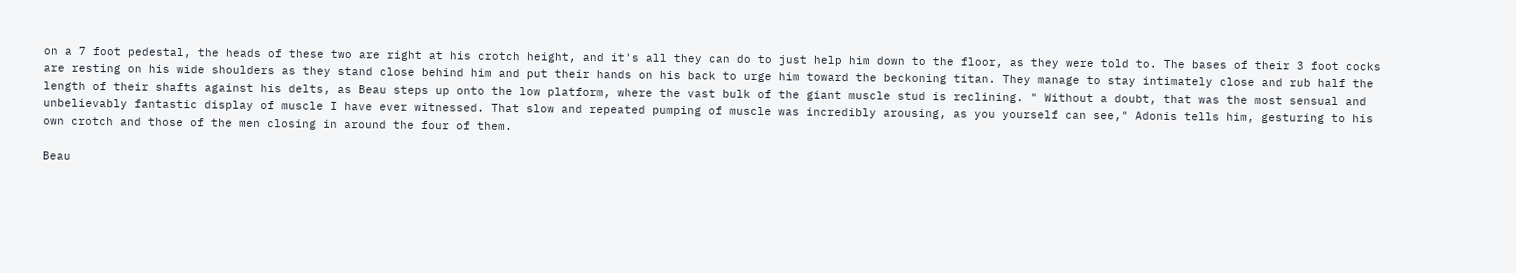on a 7 foot pedestal, the heads of these two are right at his crotch height, and it's all they can do to just help him down to the floor, as they were told to. The bases of their 3 foot cocks are resting on his wide shoulders as they stand close behind him and put their hands on his back to urge him toward the beckoning titan. They manage to stay intimately close and rub half the length of their shafts against his delts, as Beau steps up onto the low platform, where the vast bulk of the giant muscle stud is reclining. " Without a doubt, that was the most sensual and unbelievably fantastic display of muscle I have ever witnessed. That slow and repeated pumping of muscle was incredibly arousing, as you yourself can see," Adonis tells him, gesturing to his own crotch and those of the men closing in around the four of them.

Beau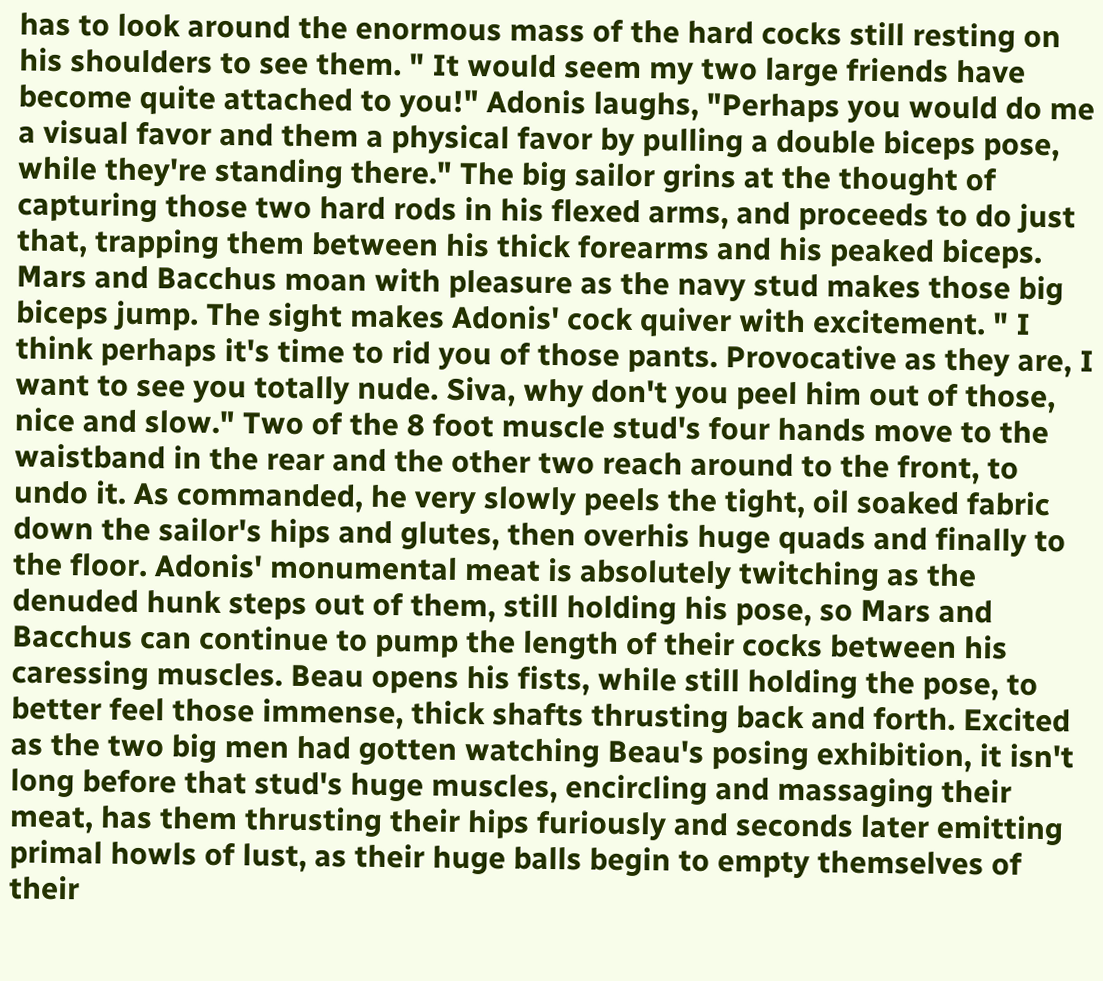has to look around the enormous mass of the hard cocks still resting on his shoulders to see them. " It would seem my two large friends have become quite attached to you!" Adonis laughs, "Perhaps you would do me a visual favor and them a physical favor by pulling a double biceps pose, while they're standing there." The big sailor grins at the thought of capturing those two hard rods in his flexed arms, and proceeds to do just that, trapping them between his thick forearms and his peaked biceps. Mars and Bacchus moan with pleasure as the navy stud makes those big biceps jump. The sight makes Adonis' cock quiver with excitement. " I think perhaps it's time to rid you of those pants. Provocative as they are, I want to see you totally nude. Siva, why don't you peel him out of those, nice and slow." Two of the 8 foot muscle stud's four hands move to the waistband in the rear and the other two reach around to the front, to undo it. As commanded, he very slowly peels the tight, oil soaked fabric down the sailor's hips and glutes, then overhis huge quads and finally to the floor. Adonis' monumental meat is absolutely twitching as the denuded hunk steps out of them, still holding his pose, so Mars and Bacchus can continue to pump the length of their cocks between his caressing muscles. Beau opens his fists, while still holding the pose, to better feel those immense, thick shafts thrusting back and forth. Excited as the two big men had gotten watching Beau's posing exhibition, it isn't long before that stud's huge muscles, encircling and massaging their meat, has them thrusting their hips furiously and seconds later emitting primal howls of lust, as their huge balls begin to empty themselves of their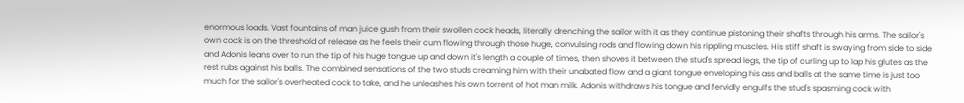enormous loads. Vast fountains of man juice gush from their swollen cock heads, literally drenching the sailor with it as they continue pistoning their shafts through his arms. The sailor's own cock is on the threshold of release as he feels their cum flowing through those huge, convulsing rods and flowing down his rippling muscles. His stiff shaft is swaying from side to side and Adonis leans over to run the tip of his huge tongue up and down it's length a couple of times, then shoves it between the stud's spread legs, the tip of curling up to lap his glutes as the rest rubs against his balls. The combined sensations of the two studs creaming him with their unabated flow and a giant tongue enveloping his ass and balls at the same time is just too much for the sailor's overheated cock to take, and he unleashes his own torrent of hot man milk. Adonis withdraws his tongue and fervidly engulfs the stud's spasming cock with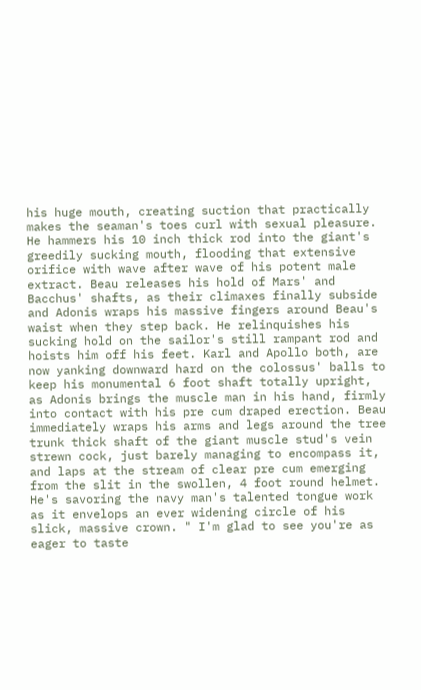his huge mouth, creating suction that practically makes the seaman's toes curl with sexual pleasure. He hammers his 10 inch thick rod into the giant's greedily sucking mouth, flooding that extensive orifice with wave after wave of his potent male extract. Beau releases his hold of Mars' and Bacchus' shafts, as their climaxes finally subside and Adonis wraps his massive fingers around Beau's waist when they step back. He relinquishes his sucking hold on the sailor's still rampant rod and hoists him off his feet. Karl and Apollo both, are now yanking downward hard on the colossus' balls to keep his monumental 6 foot shaft totally upright, as Adonis brings the muscle man in his hand, firmly into contact with his pre cum draped erection. Beau immediately wraps his arms and legs around the tree trunk thick shaft of the giant muscle stud's vein strewn cock, just barely managing to encompass it, and laps at the stream of clear pre cum emerging from the slit in the swollen, 4 foot round helmet. He's savoring the navy man's talented tongue work as it envelops an ever widening circle of his slick, massive crown. " I'm glad to see you're as eager to taste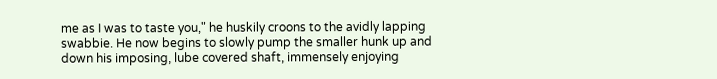me as I was to taste you," he huskily croons to the avidly lapping swabbie. He now begins to slowly pump the smaller hunk up and down his imposing, lube covered shaft, immensely enjoying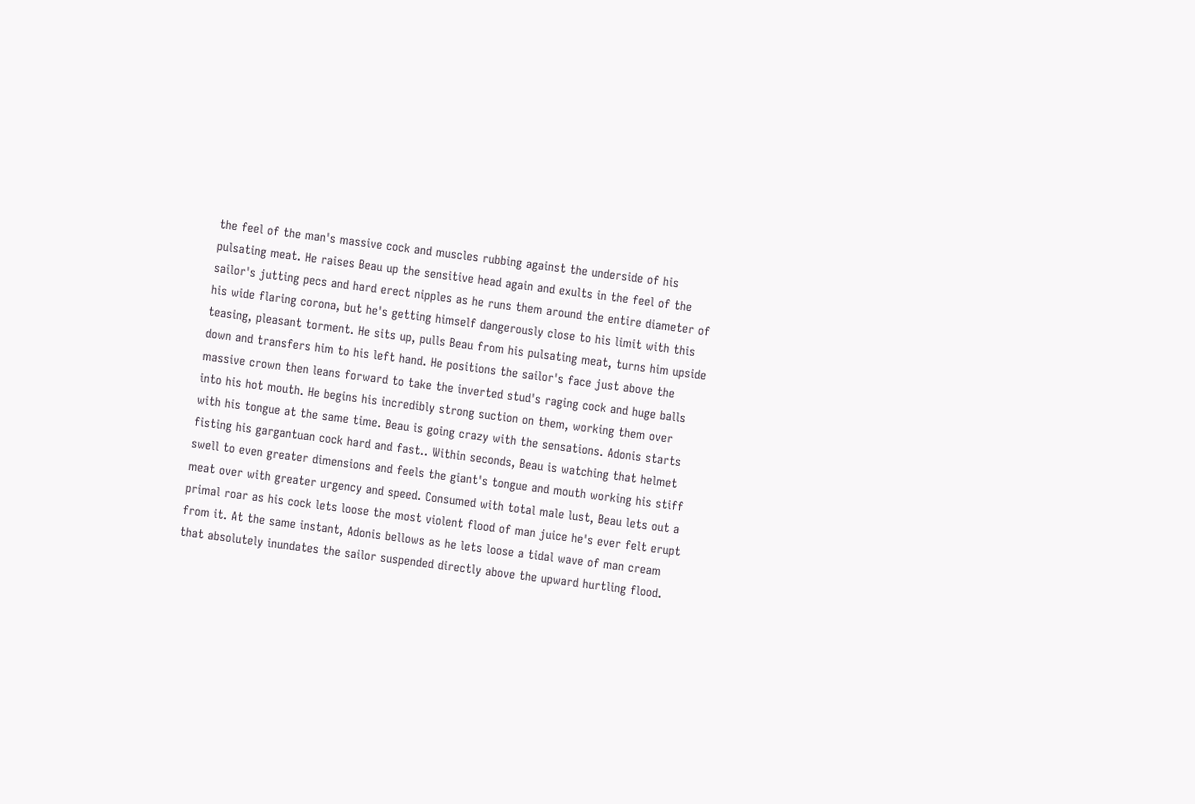the feel of the man's massive cock and muscles rubbing against the underside of his pulsating meat. He raises Beau up the sensitive head again and exults in the feel of the sailor's jutting pecs and hard erect nipples as he runs them around the entire diameter of his wide flaring corona, but he's getting himself dangerously close to his limit with this teasing, pleasant torment. He sits up, pulls Beau from his pulsating meat, turns him upside down and transfers him to his left hand. He positions the sailor's face just above the massive crown then leans forward to take the inverted stud's raging cock and huge balls into his hot mouth. He begins his incredibly strong suction on them, working them over with his tongue at the same time. Beau is going crazy with the sensations. Adonis starts fisting his gargantuan cock hard and fast.. Within seconds, Beau is watching that helmet swell to even greater dimensions and feels the giant's tongue and mouth working his stiff meat over with greater urgency and speed. Consumed with total male lust, Beau lets out a primal roar as his cock lets loose the most violent flood of man juice he's ever felt erupt from it. At the same instant, Adonis bellows as he lets loose a tidal wave of man cream that absolutely inundates the sailor suspended directly above the upward hurtling flood.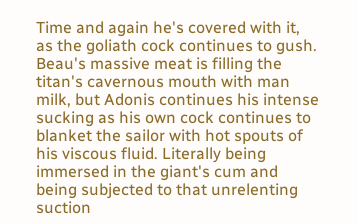Time and again he's covered with it, as the goliath cock continues to gush. Beau's massive meat is filling the titan's cavernous mouth with man milk, but Adonis continues his intense sucking as his own cock continues to blanket the sailor with hot spouts of his viscous fluid. Literally being immersed in the giant's cum and being subjected to that unrelenting suction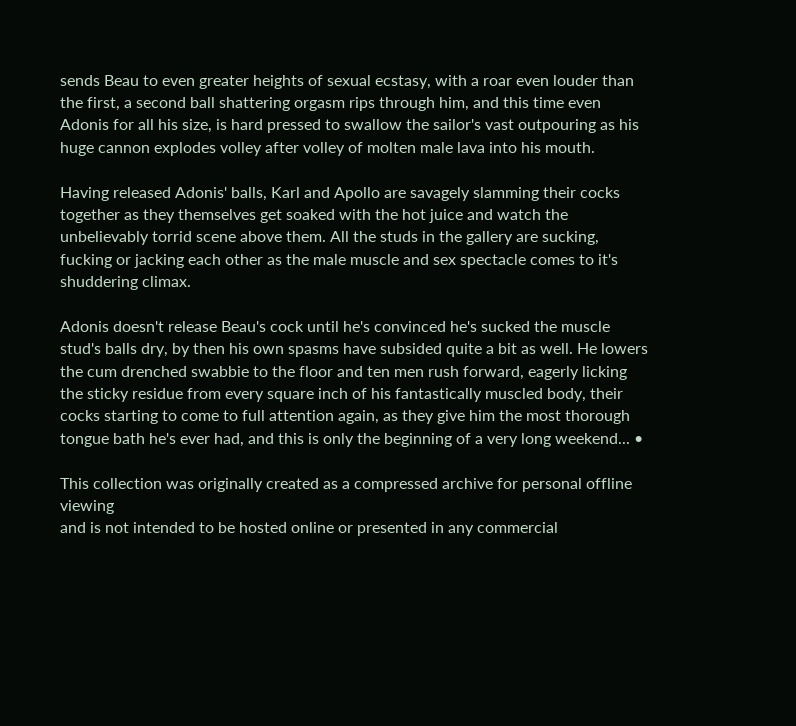sends Beau to even greater heights of sexual ecstasy, with a roar even louder than the first, a second ball shattering orgasm rips through him, and this time even Adonis for all his size, is hard pressed to swallow the sailor's vast outpouring as his huge cannon explodes volley after volley of molten male lava into his mouth.

Having released Adonis' balls, Karl and Apollo are savagely slamming their cocks together as they themselves get soaked with the hot juice and watch the unbelievably torrid scene above them. All the studs in the gallery are sucking, fucking or jacking each other as the male muscle and sex spectacle comes to it's shuddering climax.

Adonis doesn't release Beau's cock until he's convinced he's sucked the muscle stud's balls dry, by then his own spasms have subsided quite a bit as well. He lowers the cum drenched swabbie to the floor and ten men rush forward, eagerly licking the sticky residue from every square inch of his fantastically muscled body, their cocks starting to come to full attention again, as they give him the most thorough tongue bath he's ever had, and this is only the beginning of a very long weekend... •

This collection was originally created as a compressed archive for personal offline viewing
and is not intended to be hosted online or presented in any commercial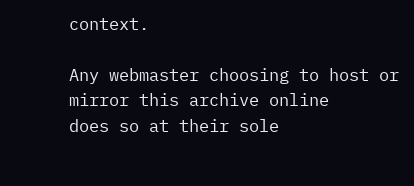context.

Any webmaster choosing to host or mirror this archive online
does so at their sole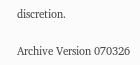discretion.

Archive Version 070326